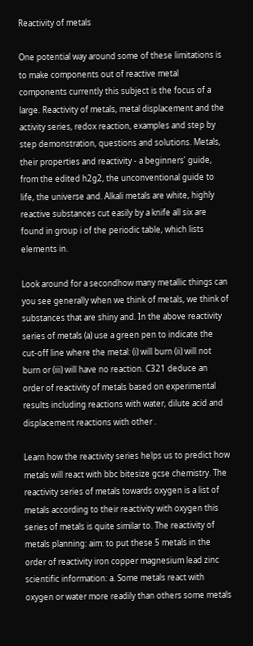Reactivity of metals

One potential way around some of these limitations is to make components out of reactive metal components currently this subject is the focus of a large. Reactivity of metals, metal displacement and the activity series, redox reaction, examples and step by step demonstration, questions and solutions. Metals, their properties and reactivity - a beginners' guide, from the edited h2g2, the unconventional guide to life, the universe and. Alkali metals are white, highly reactive substances cut easily by a knife all six are found in group i of the periodic table, which lists elements in.

Look around for a secondhow many metallic things can you see generally when we think of metals, we think of substances that are shiny and. In the above reactivity series of metals (a) use a green pen to indicate the cut-off line where the metal: (i) will burn (ii) will not burn or (iii) will have no reaction. C321 deduce an order of reactivity of metals based on experimental results including reactions with water, dilute acid and displacement reactions with other .

Learn how the reactivity series helps us to predict how metals will react with bbc bitesize gcse chemistry. The reactivity series of metals towards oxygen is a list of metals according to their reactivity with oxygen this series of metals is quite similar to. The reactivity of metals planning: aim: to put these 5 metals in the order of reactivity iron copper magnesium lead zinc scientific information: a. Some metals react with oxygen or water more readily than others some metals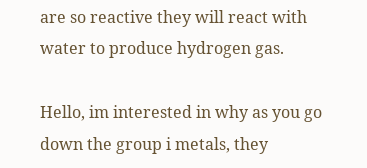are so reactive they will react with water to produce hydrogen gas.

Hello, im interested in why as you go down the group i metals, they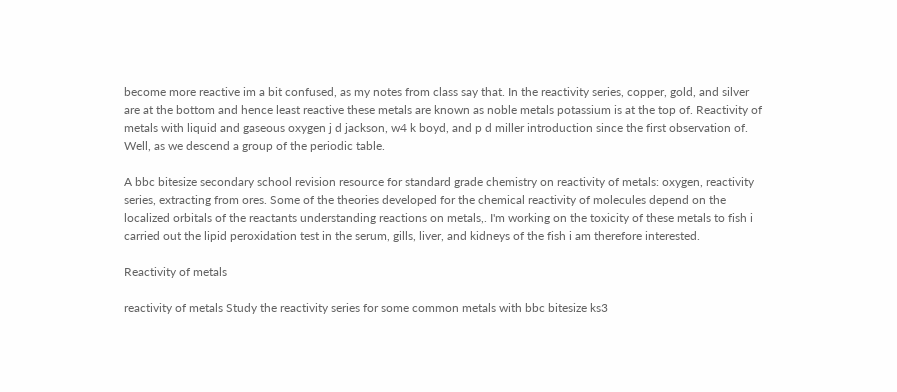become more reactive im a bit confused, as my notes from class say that. In the reactivity series, copper, gold, and silver are at the bottom and hence least reactive these metals are known as noble metals potassium is at the top of. Reactivity of metals with liquid and gaseous oxygen j d jackson, w4 k boyd, and p d miller introduction since the first observation of. Well, as we descend a group of the periodic table.

A bbc bitesize secondary school revision resource for standard grade chemistry on reactivity of metals: oxygen, reactivity series, extracting from ores. Some of the theories developed for the chemical reactivity of molecules depend on the localized orbitals of the reactants understanding reactions on metals,. I'm working on the toxicity of these metals to fish i carried out the lipid peroxidation test in the serum, gills, liver, and kidneys of the fish i am therefore interested.

Reactivity of metals

reactivity of metals Study the reactivity series for some common metals with bbc bitesize ks3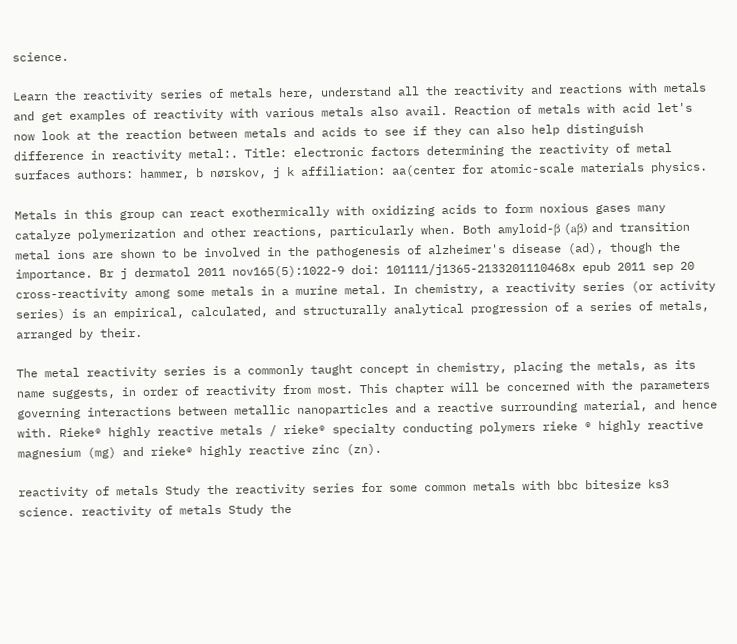science.

Learn the reactivity series of metals here, understand all the reactivity and reactions with metals and get examples of reactivity with various metals also avail. Reaction of metals with acid let's now look at the reaction between metals and acids to see if they can also help distinguish difference in reactivity metal:. Title: electronic factors determining the reactivity of metal surfaces authors: hammer, b nørskov, j k affiliation: aa(center for atomic-scale materials physics.

Metals in this group can react exothermically with oxidizing acids to form noxious gases many catalyze polymerization and other reactions, particularly when. Both amyloid-β (aβ) and transition metal ions are shown to be involved in the pathogenesis of alzheimer's disease (ad), though the importance. Br j dermatol 2011 nov165(5):1022-9 doi: 101111/j1365-2133201110468x epub 2011 sep 20 cross-reactivity among some metals in a murine metal. In chemistry, a reactivity series (or activity series) is an empirical, calculated, and structurally analytical progression of a series of metals, arranged by their.

The metal reactivity series is a commonly taught concept in chemistry, placing the metals, as its name suggests, in order of reactivity from most. This chapter will be concerned with the parameters governing interactions between metallic nanoparticles and a reactive surrounding material, and hence with. Rieke® highly reactive metals / rieke® specialty conducting polymers rieke ® highly reactive magnesium (mg) and rieke® highly reactive zinc (zn).

reactivity of metals Study the reactivity series for some common metals with bbc bitesize ks3  science. reactivity of metals Study the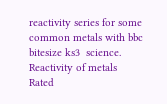reactivity series for some common metals with bbc bitesize ks3  science.
Reactivity of metals
Rated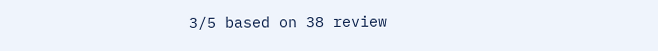3/5 based on 38 review